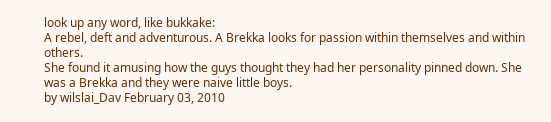look up any word, like bukkake:
A rebel, deft and adventurous. A Brekka looks for passion within themselves and within others.
She found it amusing how the guys thought they had her personality pinned down. She was a Brekka and they were naive little boys.
by wilslai_Dav February 03, 2010